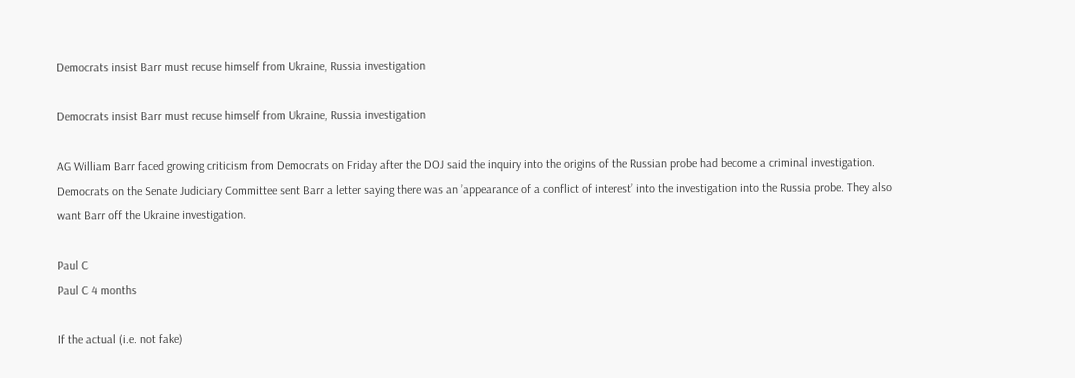Democrats insist Barr must recuse himself from Ukraine, Russia investigation

Democrats insist Barr must recuse himself from Ukraine, Russia investigation

AG William Barr faced growing criticism from Democrats on Friday after the DOJ said the inquiry into the origins of the Russian probe had become a criminal investigation. Democrats on the Senate Judiciary Committee sent Barr a letter saying there was an ’appearance of a conflict of interest’ into the investigation into the Russia probe. They also want Barr off the Ukraine investigation.

Paul C
Paul C 4 months

If the actual (i.e. not fake)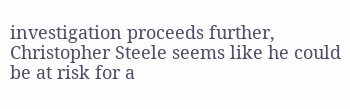investigation proceeds further, Christopher Steele seems like he could be at risk for a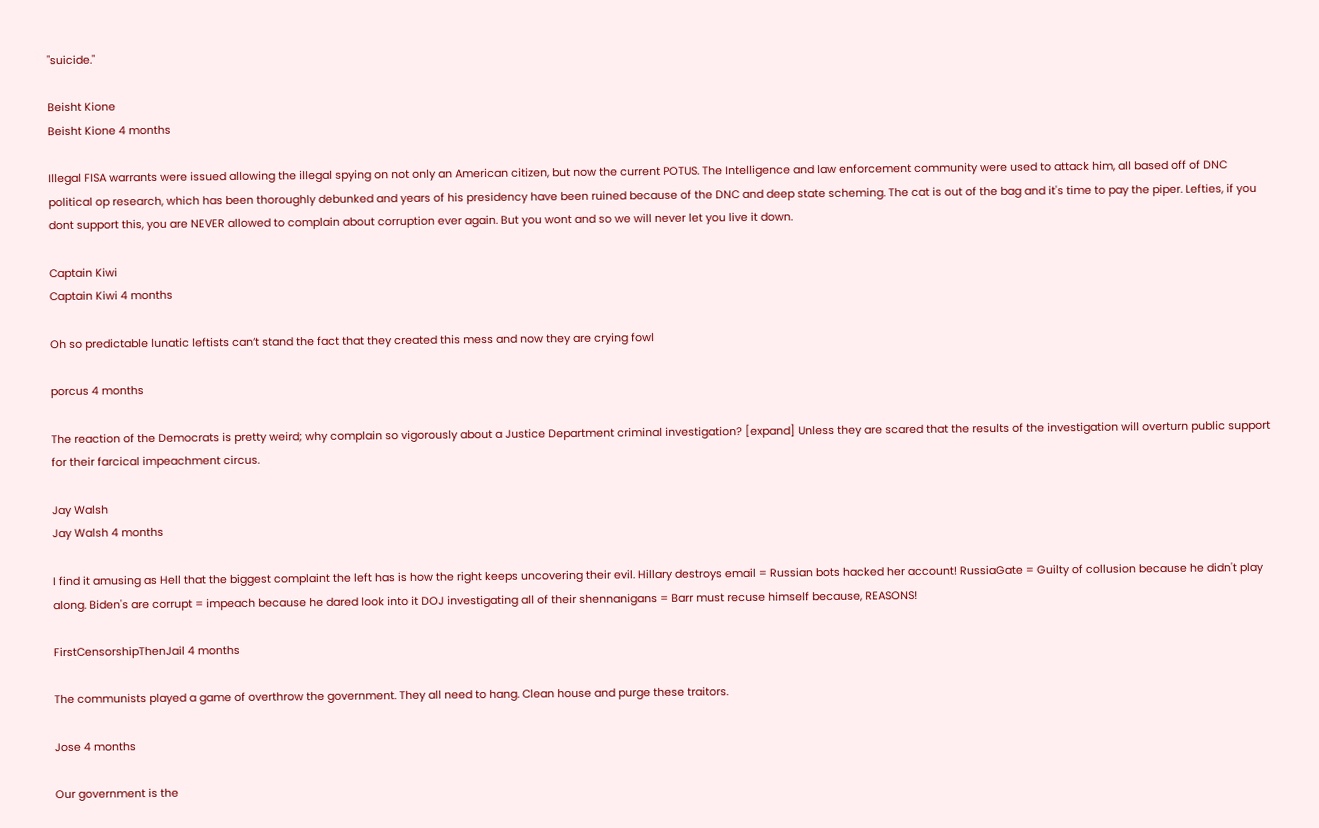"suicide."

Beisht Kione
Beisht Kione 4 months

Illegal FISA warrants were issued allowing the illegal spying on not only an American citizen, but now the current POTUS. The Intelligence and law enforcement community were used to attack him, all based off of DNC political op research, which has been thoroughly debunked and years of his presidency have been ruined because of the DNC and deep state scheming. The cat is out of the bag and it's time to pay the piper. Lefties, if you dont support this, you are NEVER allowed to complain about corruption ever again. But you wont and so we will never let you live it down.

Captain Kiwi
Captain Kiwi 4 months

Oh so predictable lunatic leftists can’t stand the fact that they created this mess and now they are crying fowl

porcus 4 months

The reaction of the Democrats is pretty weird; why complain so vigorously about a Justice Department criminal investigation? [expand] Unless they are scared that the results of the investigation will overturn public support for their farcical impeachment circus.

Jay Walsh
Jay Walsh 4 months

I find it amusing as Hell that the biggest complaint the left has is how the right keeps uncovering their evil. Hillary destroys email = Russian bots hacked her account! RussiaGate = Guilty of collusion because he didn't play along. Biden's are corrupt = impeach because he dared look into it DOJ investigating all of their shennanigans = Barr must recuse himself because, REASONS!

FirstCensorshipThenJail 4 months

The communists played a game of overthrow the government. They all need to hang. Clean house and purge these traitors.

Jose 4 months

Our government is the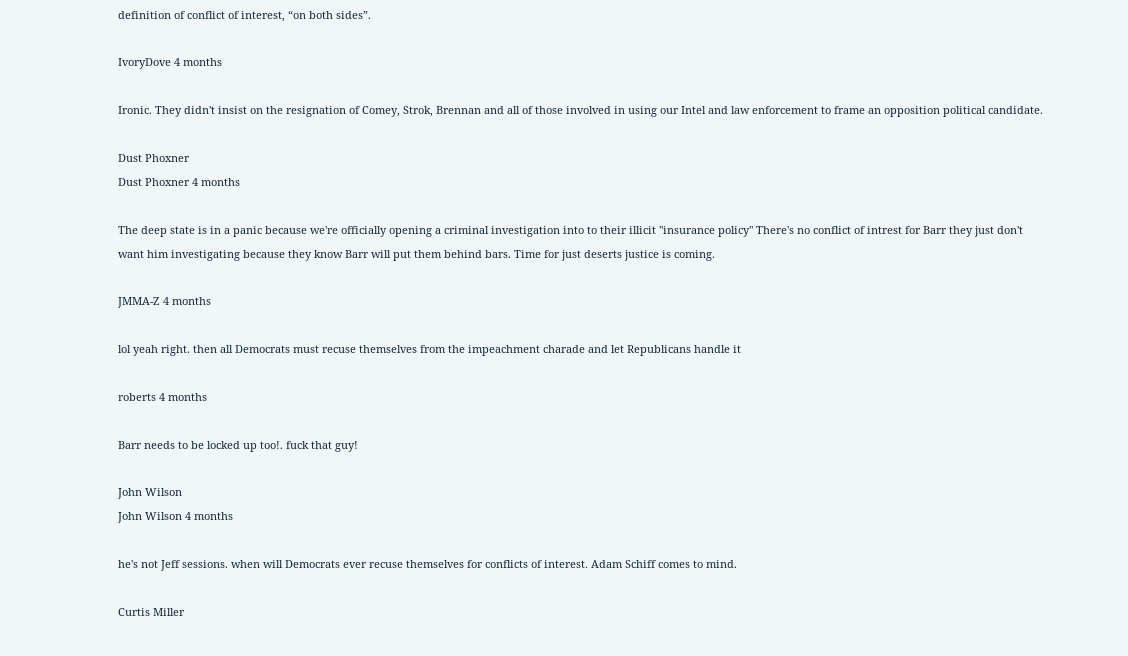definition of conflict of interest, “on both sides”.

IvoryDove 4 months

Ironic. They didn't insist on the resignation of Comey, Strok, Brennan and all of those involved in using our Intel and law enforcement to frame an opposition political candidate.

Dust Phoxner
Dust Phoxner 4 months

The deep state is in a panic because we're officially opening a criminal investigation into to their illicit "insurance policy" There's no conflict of intrest for Barr they just don't want him investigating because they know Barr will put them behind bars. Time for just deserts justice is coming.

JMMA-Z 4 months

lol yeah right. then all Democrats must recuse themselves from the impeachment charade and let Republicans handle it

roberts 4 months

Barr needs to be locked up too!. fuck that guy!

John Wilson
John Wilson 4 months

he's not Jeff sessions. when will Democrats ever recuse themselves for conflicts of interest. Adam Schiff comes to mind.

Curtis Miller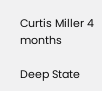Curtis Miller 4 months

Deep State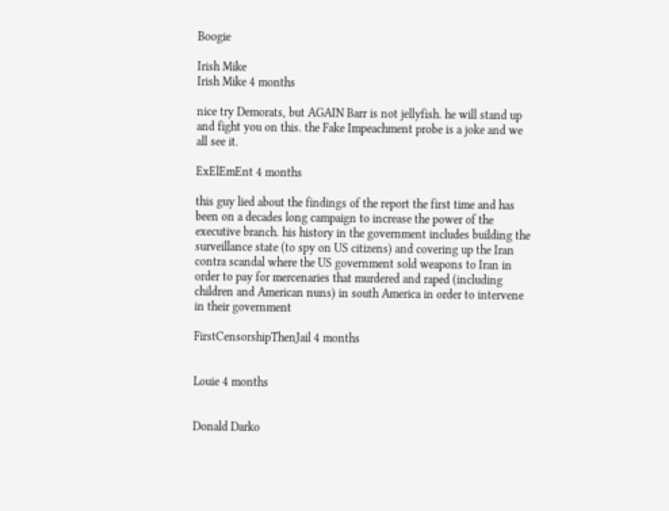Boogie

Irish Mike
Irish Mike 4 months

nice try Demorats, but AGAIN Barr is not jellyfish. he will stand up and fight you on this. the Fake Impeachment probe is a joke and we all see it.

ExElEmEnt 4 months

this guy lied about the findings of the report the first time and has been on a decades long campaign to increase the power of the executive branch. his history in the government includes building the surveillance state (to spy on US citizens) and covering up the Iran contra scandal where the US government sold weapons to Iran in order to pay for mercenaries that murdered and raped (including children and American nuns) in south America in order to intervene in their government

FirstCensorshipThenJail 4 months


Louie 4 months


Donald Darko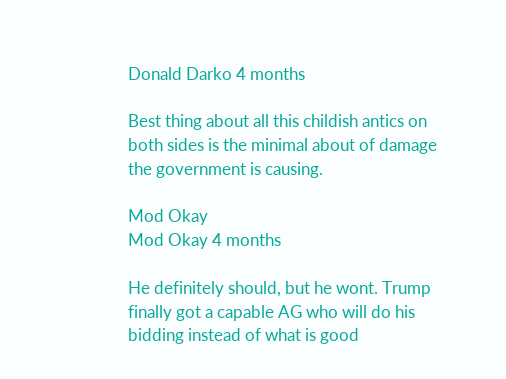Donald Darko 4 months

Best thing about all this childish antics on both sides is the minimal about of damage the government is causing.

Mod Okay
Mod Okay 4 months

He definitely should, but he wont. Trump finally got a capable AG who will do his bidding instead of what is good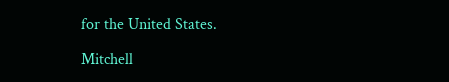for the United States.

Mitchell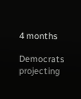4 months

Democrats projecting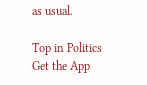as usual.

Top in Politics
Get the App